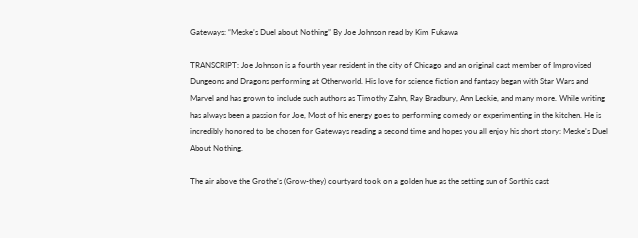Gateways: “Meske’s Duel about Nothing” By Joe Johnson read by Kim Fukawa

TRANSCRIPT: Joe Johnson is a fourth year resident in the city of Chicago and an original cast member of Improvised Dungeons and Dragons performing at Otherworld. His love for science fiction and fantasy began with Star Wars and Marvel and has grown to include such authors as Timothy Zahn, Ray Bradbury, Ann Leckie, and many more. While writing has always been a passion for Joe, Most of his energy goes to performing comedy or experimenting in the kitchen. He is incredibly honored to be chosen for Gateways reading a second time and hopes you all enjoy his short story: Meske’s Duel About Nothing.

The air above the Grothe’s (Grow-they) courtyard took on a golden hue as the setting sun of Sorthis cast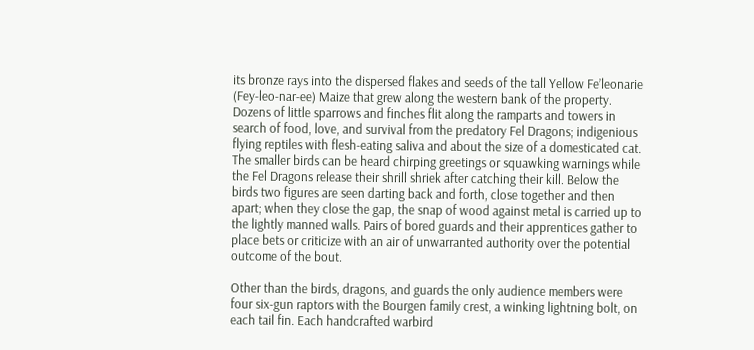its bronze rays into the dispersed flakes and seeds of the tall Yellow Fe’leonarie (Fey-leo-nar-ee) Maize that grew along the western bank of the property. Dozens of little sparrows and finches flit along the ramparts and towers in search of food, love, and survival from the predatory Fel Dragons; indigenious flying reptiles with flesh-eating saliva and about the size of a domesticated cat. The smaller birds can be heard chirping greetings or squawking warnings while the Fel Dragons release their shrill shriek after catching their kill. Below the birds two figures are seen darting back and forth, close together and then apart; when they close the gap, the snap of wood against metal is carried up to the lightly manned walls. Pairs of bored guards and their apprentices gather to place bets or criticize with an air of unwarranted authority over the potential outcome of the bout.

Other than the birds, dragons, and guards the only audience members were four six-gun raptors with the Bourgen family crest, a winking lightning bolt, on each tail fin. Each handcrafted warbird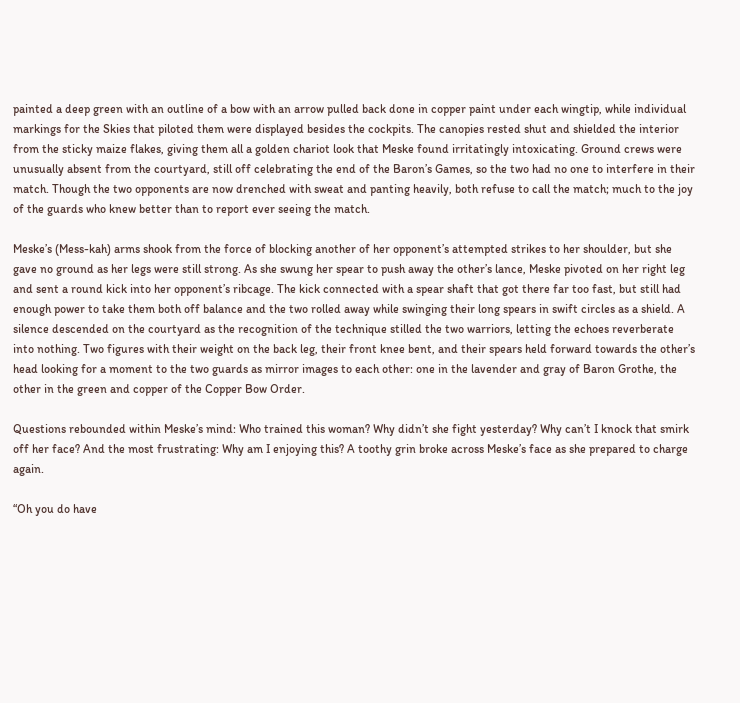painted a deep green with an outline of a bow with an arrow pulled back done in copper paint under each wingtip, while individual markings for the Skies that piloted them were displayed besides the cockpits. The canopies rested shut and shielded the interior from the sticky maize flakes, giving them all a golden chariot look that Meske found irritatingly intoxicating. Ground crews were unusually absent from the courtyard, still off celebrating the end of the Baron’s Games, so the two had no one to interfere in their match. Though the two opponents are now drenched with sweat and panting heavily, both refuse to call the match; much to the joy of the guards who knew better than to report ever seeing the match.

Meske’s (Mess-kah) arms shook from the force of blocking another of her opponent’s attempted strikes to her shoulder, but she gave no ground as her legs were still strong. As she swung her spear to push away the other’s lance, Meske pivoted on her right leg and sent a round kick into her opponent’s ribcage. The kick connected with a spear shaft that got there far too fast, but still had enough power to take them both off balance and the two rolled away while swinging their long spears in swift circles as a shield. A silence descended on the courtyard as the recognition of the technique stilled the two warriors, letting the echoes reverberate into nothing. Two figures with their weight on the back leg, their front knee bent, and their spears held forward towards the other’s head looking for a moment to the two guards as mirror images to each other: one in the lavender and gray of Baron Grothe, the other in the green and copper of the Copper Bow Order.

Questions rebounded within Meske’s mind: Who trained this woman? Why didn’t she fight yesterday? Why can’t I knock that smirk off her face? And the most frustrating: Why am I enjoying this? A toothy grin broke across Meske’s face as she prepared to charge again.

“Oh you do have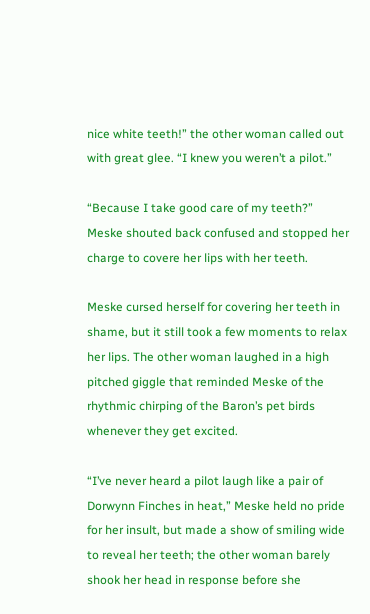nice white teeth!” the other woman called out with great glee. “I knew you weren’t a pilot.”

“Because I take good care of my teeth?” Meske shouted back confused and stopped her charge to covere her lips with her teeth.

Meske cursed herself for covering her teeth in shame, but it still took a few moments to relax her lips. The other woman laughed in a high pitched giggle that reminded Meske of the rhythmic chirping of the Baron’s pet birds whenever they get excited.

“I’ve never heard a pilot laugh like a pair of Dorwynn Finches in heat,” Meske held no pride for her insult, but made a show of smiling wide to reveal her teeth; the other woman barely shook her head in response before she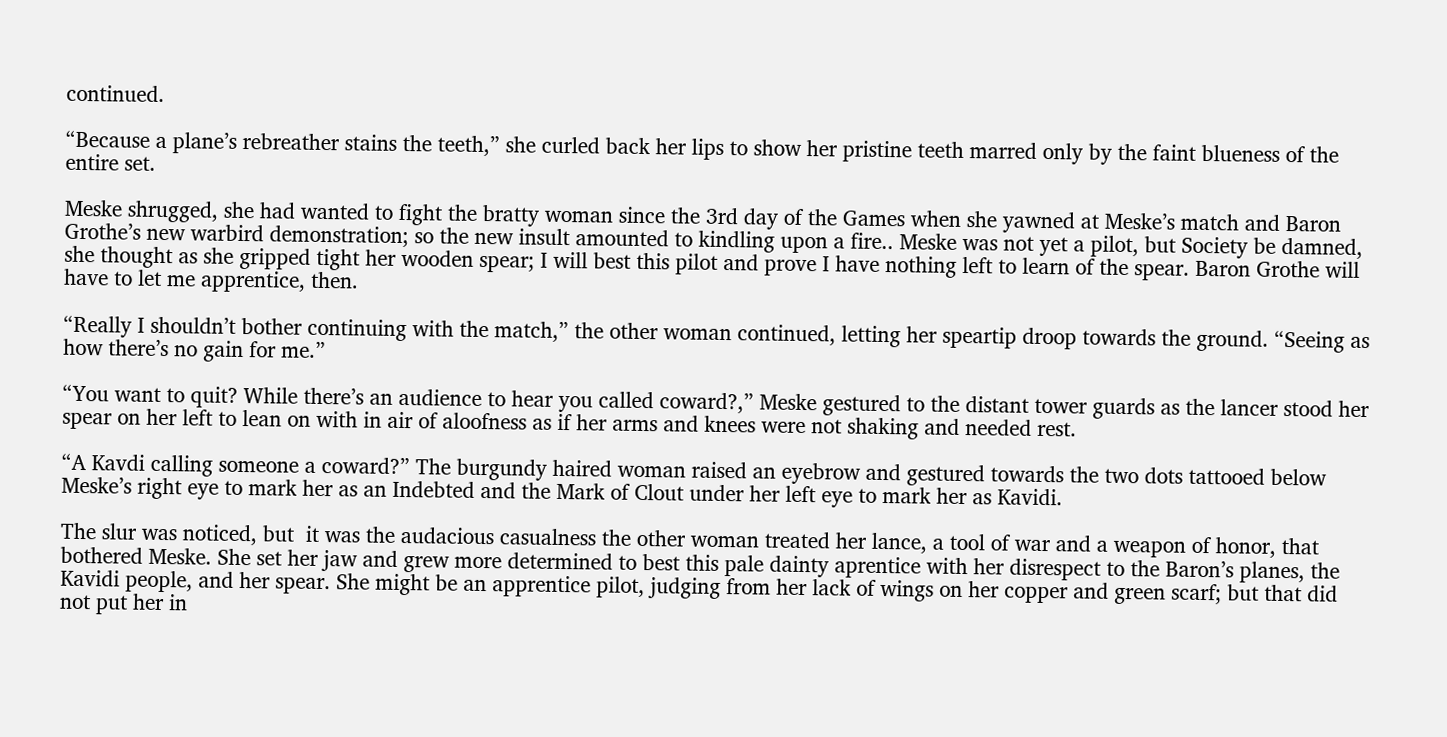continued.

“Because a plane’s rebreather stains the teeth,” she curled back her lips to show her pristine teeth marred only by the faint blueness of the entire set.

Meske shrugged, she had wanted to fight the bratty woman since the 3rd day of the Games when she yawned at Meske’s match and Baron Grothe’s new warbird demonstration; so the new insult amounted to kindling upon a fire.. Meske was not yet a pilot, but Society be damned, she thought as she gripped tight her wooden spear; I will best this pilot and prove I have nothing left to learn of the spear. Baron Grothe will have to let me apprentice, then.

“Really I shouldn’t bother continuing with the match,” the other woman continued, letting her speartip droop towards the ground. “Seeing as how there’s no gain for me.”

“You want to quit? While there’s an audience to hear you called coward?,” Meske gestured to the distant tower guards as the lancer stood her spear on her left to lean on with in air of aloofness as if her arms and knees were not shaking and needed rest.

“A Kavdi calling someone a coward?” The burgundy haired woman raised an eyebrow and gestured towards the two dots tattooed below Meske’s right eye to mark her as an Indebted and the Mark of Clout under her left eye to mark her as Kavidi.

The slur was noticed, but  it was the audacious casualness the other woman treated her lance, a tool of war and a weapon of honor, that bothered Meske. She set her jaw and grew more determined to best this pale dainty aprentice with her disrespect to the Baron’s planes, the Kavidi people, and her spear. She might be an apprentice pilot, judging from her lack of wings on her copper and green scarf; but that did not put her in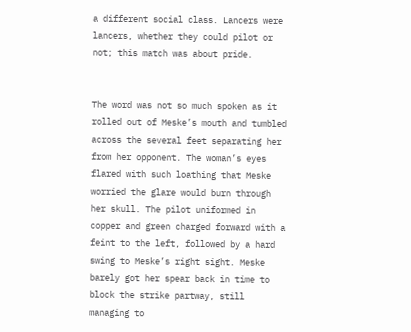a different social class. Lancers were lancers, whether they could pilot or not; this match was about pride.


The word was not so much spoken as it rolled out of Meske’s mouth and tumbled across the several feet separating her from her opponent. The woman’s eyes flared with such loathing that Meske worried the glare would burn through her skull. The pilot uniformed in copper and green charged forward with a feint to the left, followed by a hard swing to Meske’s right sight. Meske barely got her spear back in time to block the strike partway, still managing to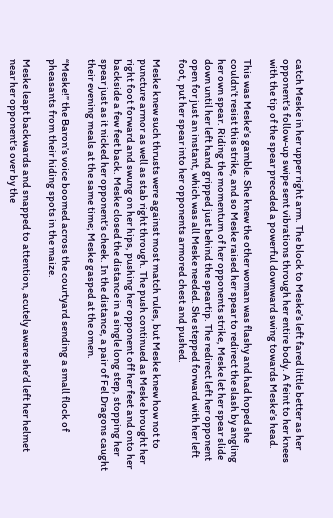catch Meske in her upper right arm. The block to Meske’s left fared little better as her opponent’s follow-up swipe sent vibrations through her entire body. A feint to her knees with the tip of the spear preceded a powerful downward swing towards Meske’s head.

This was Meske’s gamble. She knew the other woman was flashy and had hoped she couldn’t resist this strike, and so Meske raised her spear to redirect the slash by angling her own spear. Riding the momentum of her opponents strike, Meske let her spear slide down until her left hand gripped just behind the speartip. The redirect left her opponent open for just an instant, which was all Meske needed. She stepped forward with her left foot, put her spear into her opponents armored chest and pushed.

Meske knew such thrusts were against most match rules, but Meske knew how not to puncture armor as well as stab right through. The push continued as Meske brought her right foot forward and swung on her hips, pushing her opponent off her feet and onto her backside a few feet back. Meske closed the distance in a single long step, stopping her spear just as it nicked her opponent’s cheek. In the distance, a pair of Fel Dragons caught their evening meals at the same time; Meske gasped at the omen.

“Meske!” the Baron’s voice boomed across the courtyard sending a small flock of pheasants from their hiding spots in the maize.

Meske leapt backwards and snapped to attention, acutely aware she’d left her helmet near her opponent’s over by the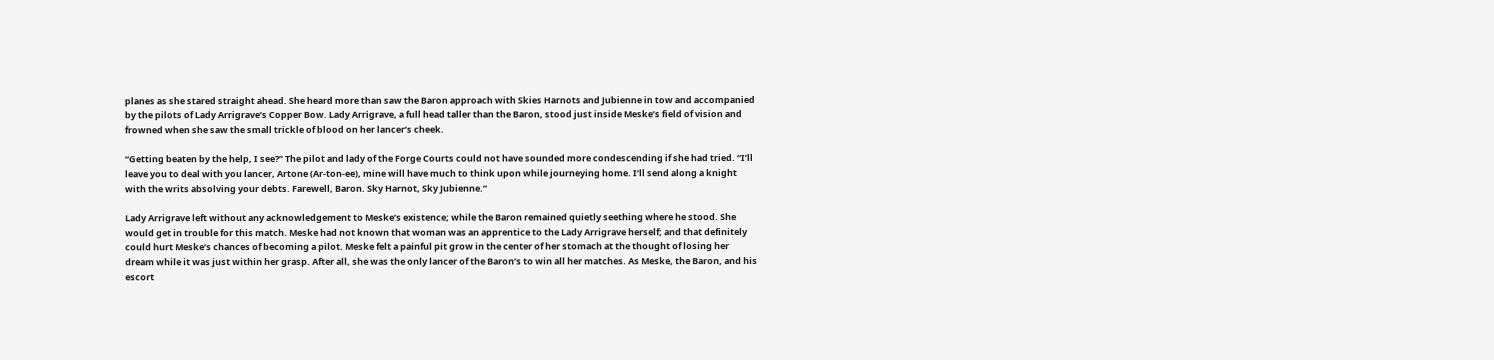planes as she stared straight ahead. She heard more than saw the Baron approach with Skies Harnots and Jubienne in tow and accompanied by the pilots of Lady Arrigrave’s Copper Bow. Lady Arrigrave, a full head taller than the Baron, stood just inside Meske’s field of vision and frowned when she saw the small trickle of blood on her lancer’s cheek.

“Getting beaten by the help, I see?” The pilot and lady of the Forge Courts could not have sounded more condescending if she had tried. “I’ll leave you to deal with you lancer, Artone (Ar-ton-ee), mine will have much to think upon while journeying home. I’ll send along a knight with the writs absolving your debts. Farewell, Baron. Sky Harnot, Sky Jubienne.”

Lady Arrigrave left without any acknowledgement to Meske’s existence; while the Baron remained quietly seething where he stood. She would get in trouble for this match. Meske had not known that woman was an apprentice to the Lady Arrigrave herself; and that definitely could hurt Meske’s chances of becoming a pilot. Meske felt a painful pit grow in the center of her stomach at the thought of losing her dream while it was just within her grasp. After all, she was the only lancer of the Baron’s to win all her matches. As Meske, the Baron, and his escort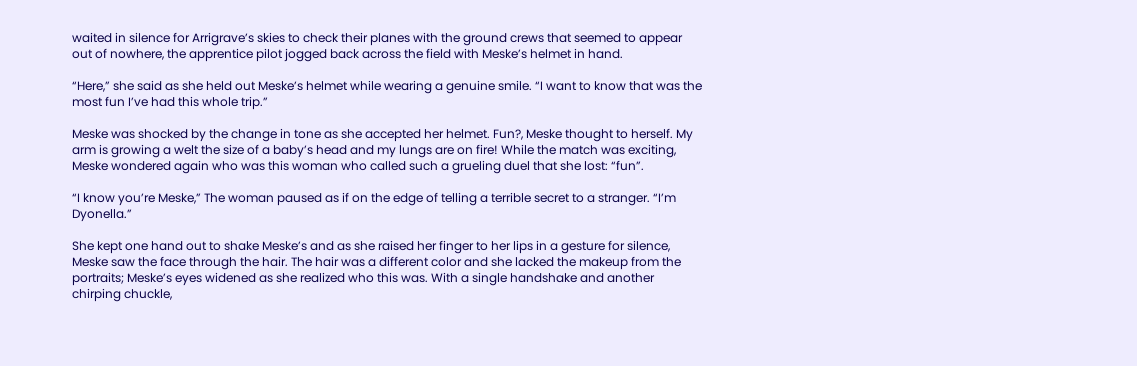waited in silence for Arrigrave’s skies to check their planes with the ground crews that seemed to appear out of nowhere, the apprentice pilot jogged back across the field with Meske’s helmet in hand.

“Here,” she said as she held out Meske’s helmet while wearing a genuine smile. “I want to know that was the most fun I’ve had this whole trip.”

Meske was shocked by the change in tone as she accepted her helmet. Fun?, Meske thought to herself. My arm is growing a welt the size of a baby’s head and my lungs are on fire! While the match was exciting, Meske wondered again who was this woman who called such a grueling duel that she lost: “fun”.

“I know you’re Meske,” The woman paused as if on the edge of telling a terrible secret to a stranger. “I’m Dyonella.”

She kept one hand out to shake Meske’s and as she raised her finger to her lips in a gesture for silence, Meske saw the face through the hair. The hair was a different color and she lacked the makeup from the portraits; Meske’s eyes widened as she realized who this was. With a single handshake and another chirping chuckle,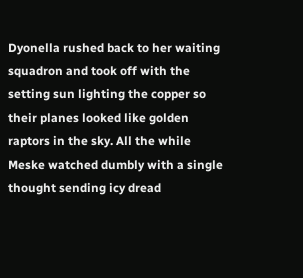Dyonella rushed back to her waiting squadron and took off with the setting sun lighting the copper so their planes looked like golden raptors in the sky. All the while Meske watched dumbly with a single thought sending icy dread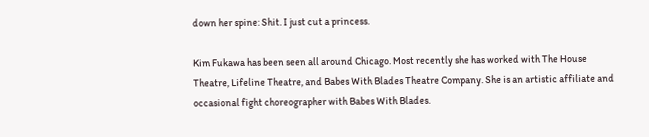down her spine: Shit. I just cut a princess.

Kim Fukawa has been seen all around Chicago. Most recently she has worked with The House Theatre, Lifeline Theatre, and Babes With Blades Theatre Company. She is an artistic affiliate and occasional fight choreographer with Babes With Blades.